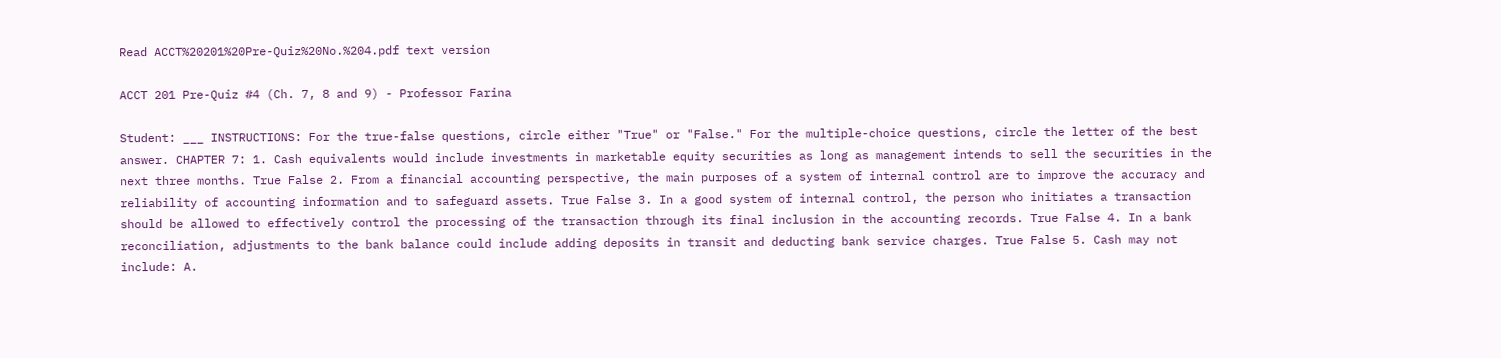Read ACCT%20201%20Pre-Quiz%20No.%204.pdf text version

ACCT 201 Pre-Quiz #4 (Ch. 7, 8 and 9) - Professor Farina

Student: ___ INSTRUCTIONS: For the true-false questions, circle either "True" or "False." For the multiple-choice questions, circle the letter of the best answer. CHAPTER 7: 1. Cash equivalents would include investments in marketable equity securities as long as management intends to sell the securities in the next three months. True False 2. From a financial accounting perspective, the main purposes of a system of internal control are to improve the accuracy and reliability of accounting information and to safeguard assets. True False 3. In a good system of internal control, the person who initiates a transaction should be allowed to effectively control the processing of the transaction through its final inclusion in the accounting records. True False 4. In a bank reconciliation, adjustments to the bank balance could include adding deposits in transit and deducting bank service charges. True False 5. Cash may not include: A.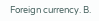Foreign currency. B.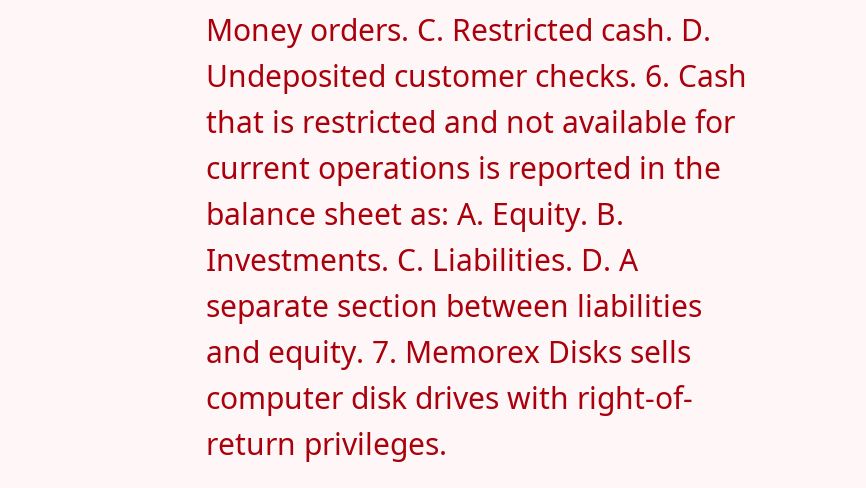Money orders. C. Restricted cash. D. Undeposited customer checks. 6. Cash that is restricted and not available for current operations is reported in the balance sheet as: A. Equity. B. Investments. C. Liabilities. D. A separate section between liabilities and equity. 7. Memorex Disks sells computer disk drives with right-of-return privileges.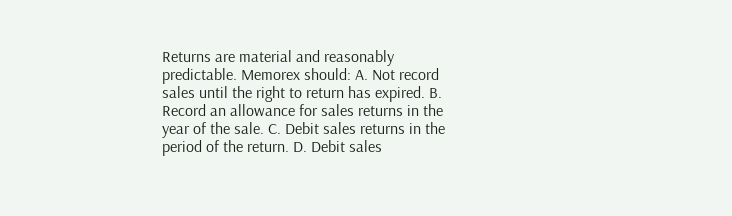Returns are material and reasonably predictable. Memorex should: A. Not record sales until the right to return has expired. B. Record an allowance for sales returns in the year of the sale. C. Debit sales returns in the period of the return. D. Debit sales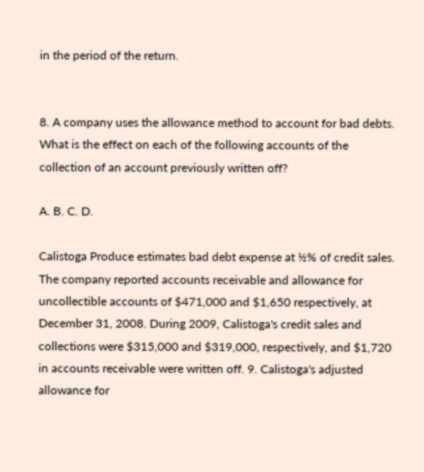in the period of the return.


8. A company uses the allowance method to account for bad debts. What is the effect on each of the following accounts of the collection of an account previously written off?

A. B. C. D.

Calistoga Produce estimates bad debt expense at ½% of credit sales. The company reported accounts receivable and allowance for uncollectible accounts of $471,000 and $1,650 respectively, at December 31, 2008. During 2009, Calistoga's credit sales and collections were $315,000 and $319,000, respectively, and $1,720 in accounts receivable were written off. 9. Calistoga's adjusted allowance for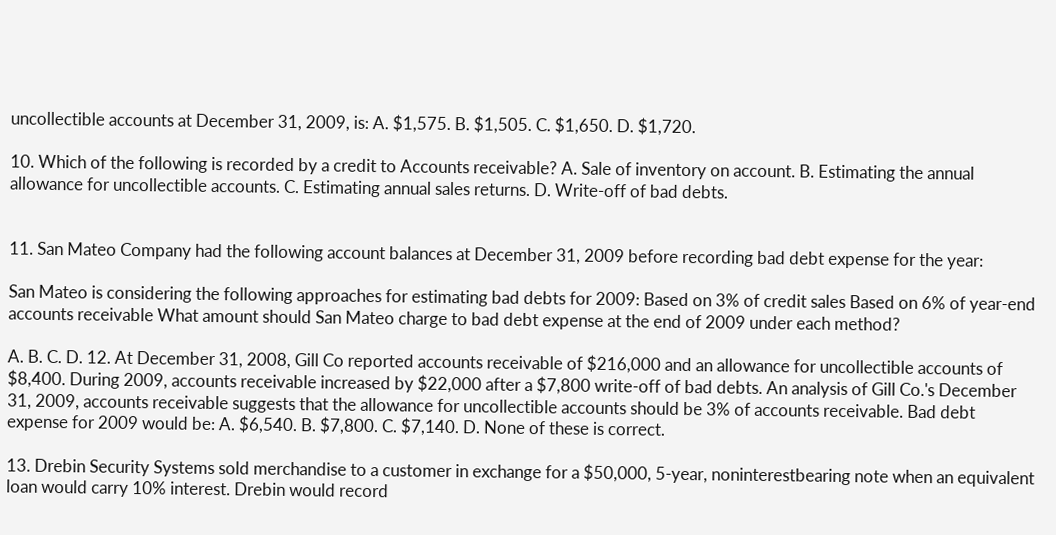uncollectible accounts at December 31, 2009, is: A. $1,575. B. $1,505. C. $1,650. D. $1,720.

10. Which of the following is recorded by a credit to Accounts receivable? A. Sale of inventory on account. B. Estimating the annual allowance for uncollectible accounts. C. Estimating annual sales returns. D. Write-off of bad debts.


11. San Mateo Company had the following account balances at December 31, 2009 before recording bad debt expense for the year:

San Mateo is considering the following approaches for estimating bad debts for 2009: Based on 3% of credit sales Based on 6% of year-end accounts receivable What amount should San Mateo charge to bad debt expense at the end of 2009 under each method?

A. B. C. D. 12. At December 31, 2008, Gill Co reported accounts receivable of $216,000 and an allowance for uncollectible accounts of $8,400. During 2009, accounts receivable increased by $22,000 after a $7,800 write-off of bad debts. An analysis of Gill Co.'s December 31, 2009, accounts receivable suggests that the allowance for uncollectible accounts should be 3% of accounts receivable. Bad debt expense for 2009 would be: A. $6,540. B. $7,800. C. $7,140. D. None of these is correct.

13. Drebin Security Systems sold merchandise to a customer in exchange for a $50,000, 5-year, noninterestbearing note when an equivalent loan would carry 10% interest. Drebin would record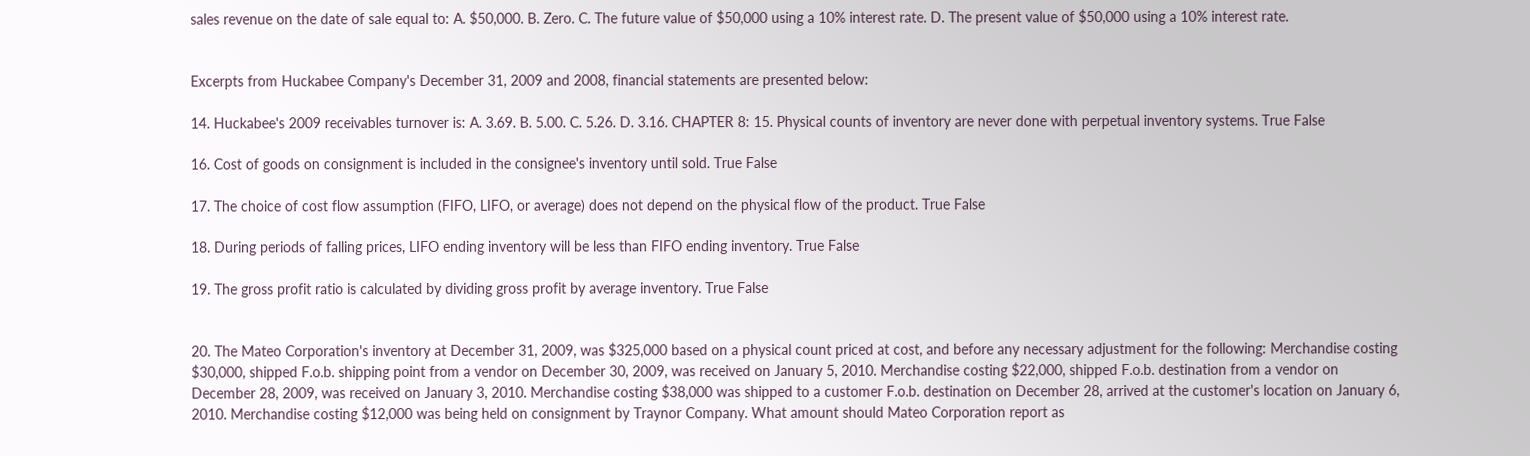sales revenue on the date of sale equal to: A. $50,000. B. Zero. C. The future value of $50,000 using a 10% interest rate. D. The present value of $50,000 using a 10% interest rate.


Excerpts from Huckabee Company's December 31, 2009 and 2008, financial statements are presented below:

14. Huckabee's 2009 receivables turnover is: A. 3.69. B. 5.00. C. 5.26. D. 3.16. CHAPTER 8: 15. Physical counts of inventory are never done with perpetual inventory systems. True False

16. Cost of goods on consignment is included in the consignee's inventory until sold. True False

17. The choice of cost flow assumption (FIFO, LIFO, or average) does not depend on the physical flow of the product. True False

18. During periods of falling prices, LIFO ending inventory will be less than FIFO ending inventory. True False

19. The gross profit ratio is calculated by dividing gross profit by average inventory. True False


20. The Mateo Corporation's inventory at December 31, 2009, was $325,000 based on a physical count priced at cost, and before any necessary adjustment for the following: Merchandise costing $30,000, shipped F.o.b. shipping point from a vendor on December 30, 2009, was received on January 5, 2010. Merchandise costing $22,000, shipped F.o.b. destination from a vendor on December 28, 2009, was received on January 3, 2010. Merchandise costing $38,000 was shipped to a customer F.o.b. destination on December 28, arrived at the customer's location on January 6, 2010. Merchandise costing $12,000 was being held on consignment by Traynor Company. What amount should Mateo Corporation report as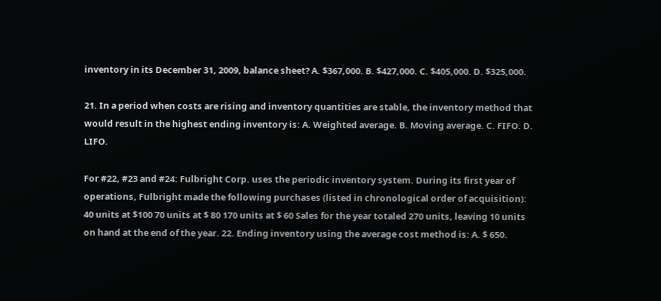inventory in its December 31, 2009, balance sheet? A. $367,000. B. $427,000. C. $405,000. D. $325,000.

21. In a period when costs are rising and inventory quantities are stable, the inventory method that would result in the highest ending inventory is: A. Weighted average. B. Moving average. C. FIFO. D. LIFO.

For #22, #23 and #24: Fulbright Corp. uses the periodic inventory system. During its first year of operations, Fulbright made the following purchases (listed in chronological order of acquisition): 40 units at $100 70 units at $ 80 170 units at $ 60 Sales for the year totaled 270 units, leaving 10 units on hand at the end of the year. 22. Ending inventory using the average cost method is: A. $ 650.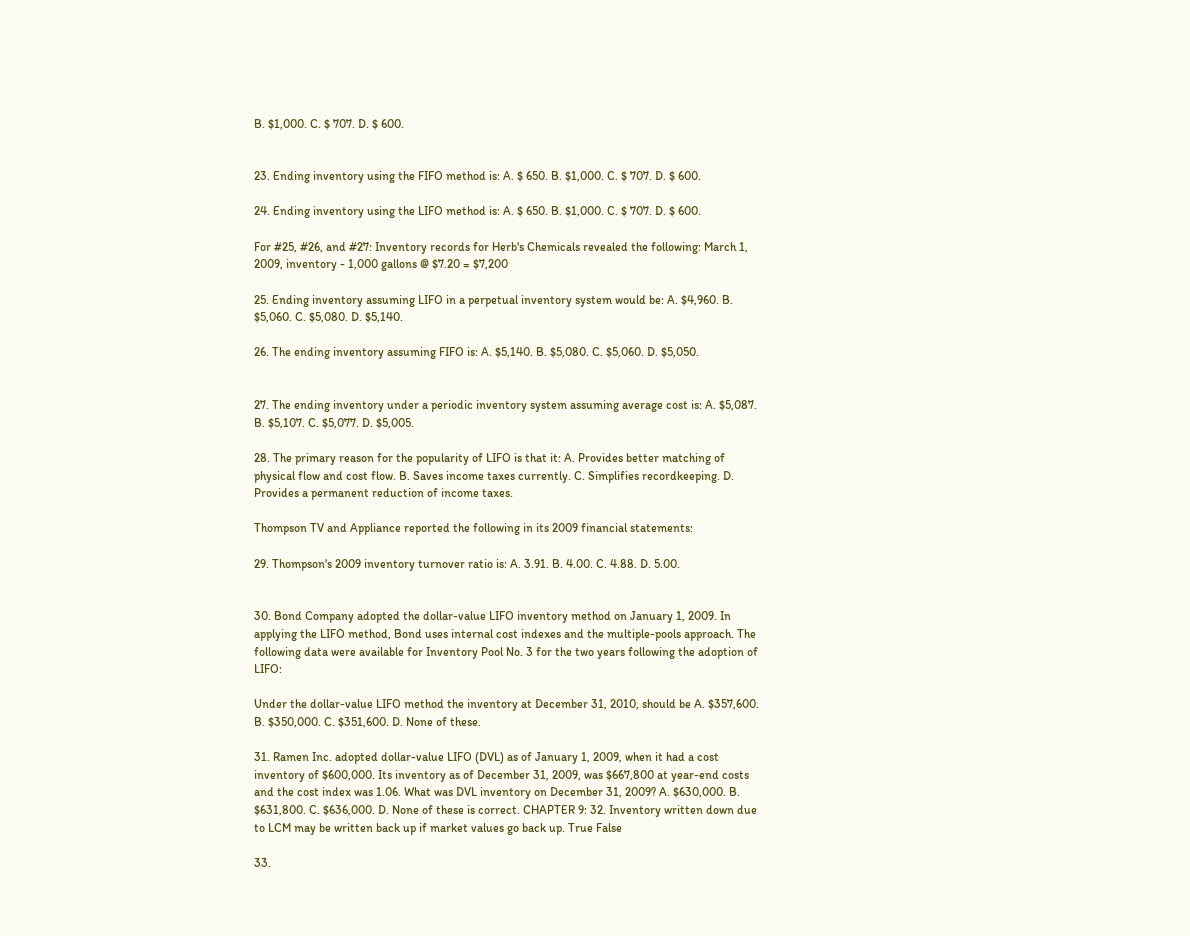B. $1,000. C. $ 707. D. $ 600.


23. Ending inventory using the FIFO method is: A. $ 650. B. $1,000. C. $ 707. D. $ 600.

24. Ending inventory using the LIFO method is: A. $ 650. B. $1,000. C. $ 707. D. $ 600.

For #25, #26, and #27: Inventory records for Herb's Chemicals revealed the following: March 1, 2009, inventory - 1,000 gallons @ $7.20 = $7,200

25. Ending inventory assuming LIFO in a perpetual inventory system would be: A. $4,960. B. $5,060. C. $5,080. D. $5,140.

26. The ending inventory assuming FIFO is: A. $5,140. B. $5,080. C. $5,060. D. $5,050.


27. The ending inventory under a periodic inventory system assuming average cost is: A. $5,087. B. $5,107. C. $5,077. D. $5,005.

28. The primary reason for the popularity of LIFO is that it: A. Provides better matching of physical flow and cost flow. B. Saves income taxes currently. C. Simplifies recordkeeping. D. Provides a permanent reduction of income taxes.

Thompson TV and Appliance reported the following in its 2009 financial statements:

29. Thompson's 2009 inventory turnover ratio is: A. 3.91. B. 4.00. C. 4.88. D. 5.00.


30. Bond Company adopted the dollar-value LIFO inventory method on January 1, 2009. In applying the LIFO method, Bond uses internal cost indexes and the multiple-pools approach. The following data were available for Inventory Pool No. 3 for the two years following the adoption of LIFO:

Under the dollar-value LIFO method the inventory at December 31, 2010, should be A. $357,600. B. $350,000. C. $351,600. D. None of these.

31. Ramen Inc. adopted dollar-value LIFO (DVL) as of January 1, 2009, when it had a cost inventory of $600,000. Its inventory as of December 31, 2009, was $667,800 at year-end costs and the cost index was 1.06. What was DVL inventory on December 31, 2009? A. $630,000. B. $631,800. C. $636,000. D. None of these is correct. CHAPTER 9: 32. Inventory written down due to LCM may be written back up if market values go back up. True False

33.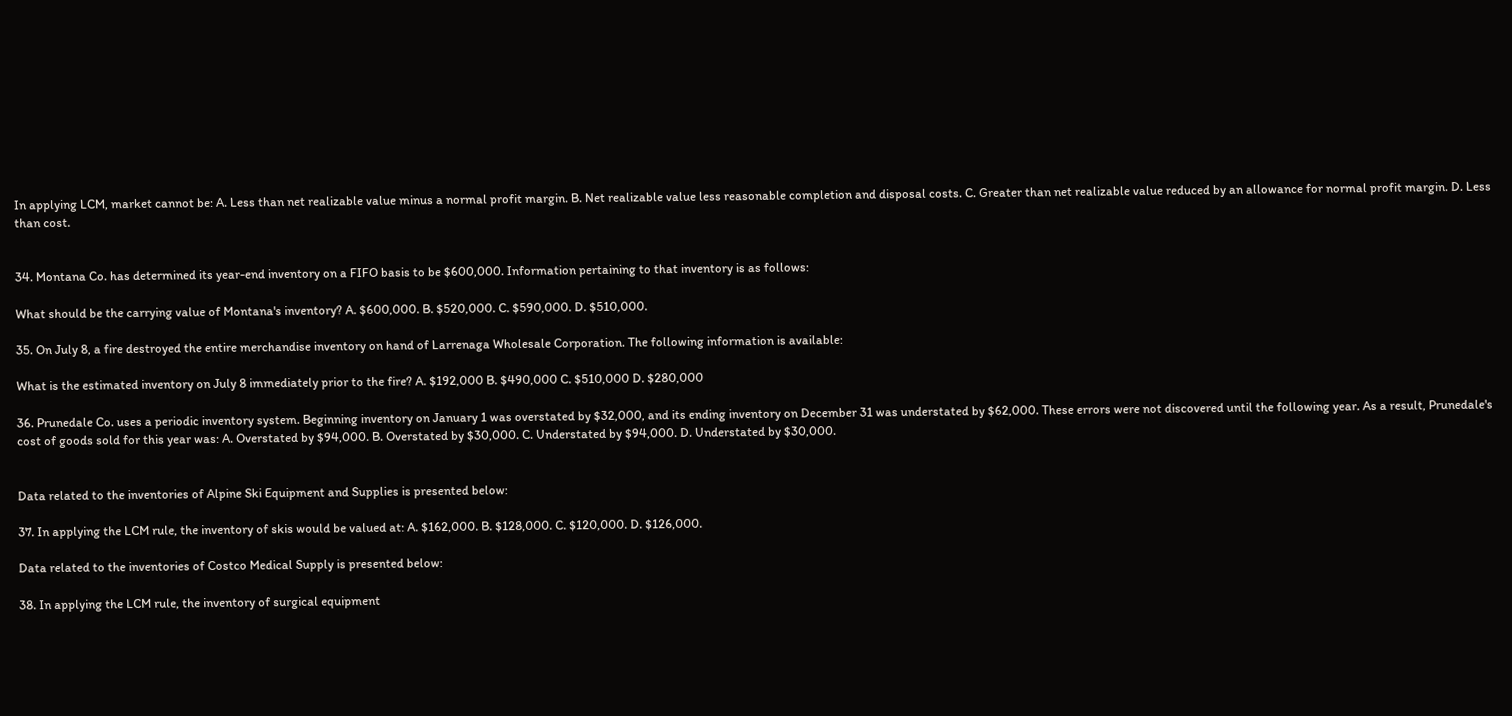In applying LCM, market cannot be: A. Less than net realizable value minus a normal profit margin. B. Net realizable value less reasonable completion and disposal costs. C. Greater than net realizable value reduced by an allowance for normal profit margin. D. Less than cost.


34. Montana Co. has determined its year-end inventory on a FIFO basis to be $600,000. Information pertaining to that inventory is as follows:

What should be the carrying value of Montana's inventory? A. $600,000. B. $520,000. C. $590,000. D. $510,000.

35. On July 8, a fire destroyed the entire merchandise inventory on hand of Larrenaga Wholesale Corporation. The following information is available:

What is the estimated inventory on July 8 immediately prior to the fire? A. $192,000 B. $490,000 C. $510,000 D. $280,000

36. Prunedale Co. uses a periodic inventory system. Beginning inventory on January 1 was overstated by $32,000, and its ending inventory on December 31 was understated by $62,000. These errors were not discovered until the following year. As a result, Prunedale's cost of goods sold for this year was: A. Overstated by $94,000. B. Overstated by $30,000. C. Understated by $94,000. D. Understated by $30,000.


Data related to the inventories of Alpine Ski Equipment and Supplies is presented below:

37. In applying the LCM rule, the inventory of skis would be valued at: A. $162,000. B. $128,000. C. $120,000. D. $126,000.

Data related to the inventories of Costco Medical Supply is presented below:

38. In applying the LCM rule, the inventory of surgical equipment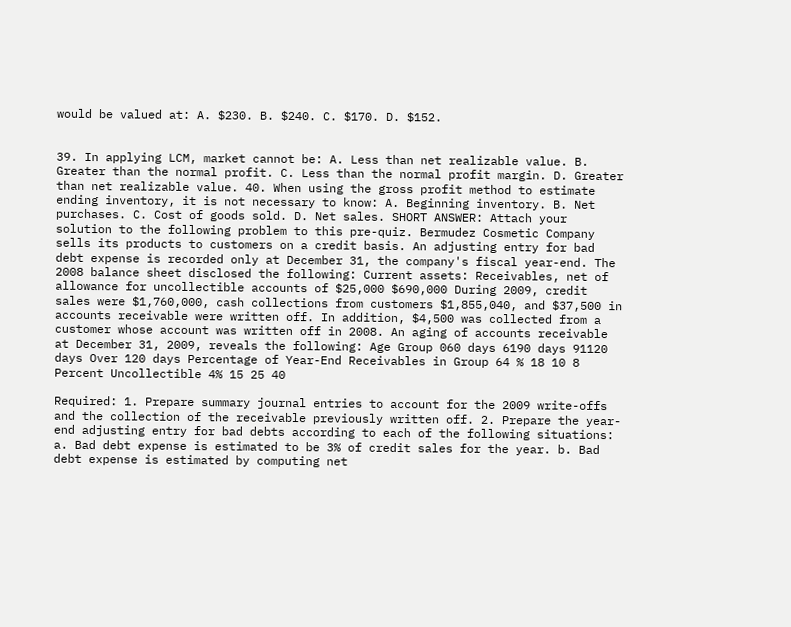would be valued at: A. $230. B. $240. C. $170. D. $152.


39. In applying LCM, market cannot be: A. Less than net realizable value. B. Greater than the normal profit. C. Less than the normal profit margin. D. Greater than net realizable value. 40. When using the gross profit method to estimate ending inventory, it is not necessary to know: A. Beginning inventory. B. Net purchases. C. Cost of goods sold. D. Net sales. SHORT ANSWER: Attach your solution to the following problem to this pre-quiz. Bermudez Cosmetic Company sells its products to customers on a credit basis. An adjusting entry for bad debt expense is recorded only at December 31, the company's fiscal year-end. The 2008 balance sheet disclosed the following: Current assets: Receivables, net of allowance for uncollectible accounts of $25,000 $690,000 During 2009, credit sales were $1,760,000, cash collections from customers $1,855,040, and $37,500 in accounts receivable were written off. In addition, $4,500 was collected from a customer whose account was written off in 2008. An aging of accounts receivable at December 31, 2009, reveals the following: Age Group 060 days 6190 days 91120 days Over 120 days Percentage of Year-End Receivables in Group 64 % 18 10 8 Percent Uncollectible 4% 15 25 40

Required: 1. Prepare summary journal entries to account for the 2009 write-offs and the collection of the receivable previously written off. 2. Prepare the year-end adjusting entry for bad debts according to each of the following situations: a. Bad debt expense is estimated to be 3% of credit sales for the year. b. Bad debt expense is estimated by computing net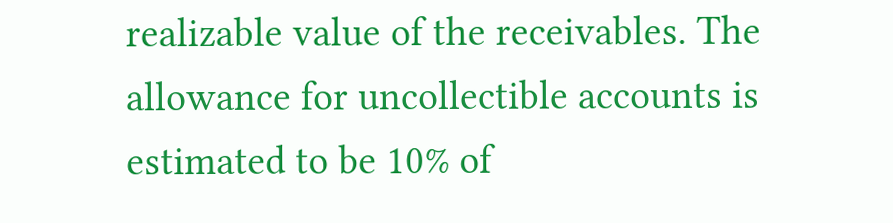realizable value of the receivables. The allowance for uncollectible accounts is estimated to be 10% of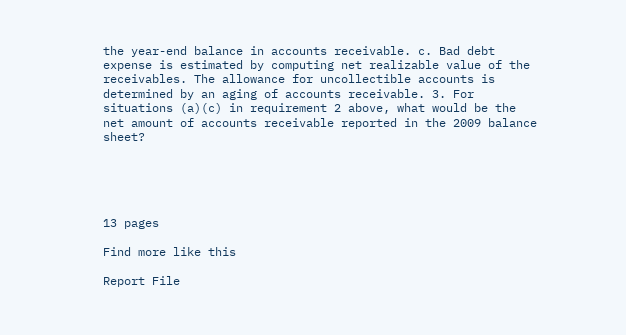the year-end balance in accounts receivable. c. Bad debt expense is estimated by computing net realizable value of the receivables. The allowance for uncollectible accounts is determined by an aging of accounts receivable. 3. For situations (a)(c) in requirement 2 above, what would be the net amount of accounts receivable reported in the 2009 balance sheet?





13 pages

Find more like this

Report File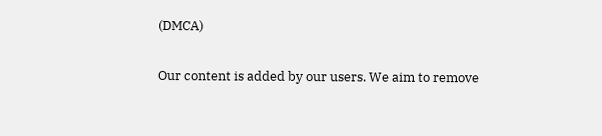(DMCA)

Our content is added by our users. We aim to remove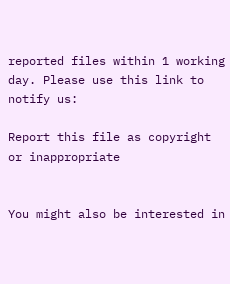reported files within 1 working day. Please use this link to notify us:

Report this file as copyright or inappropriate


You might also be interested in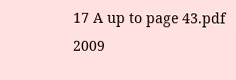17 A up to page 43.pdf
2009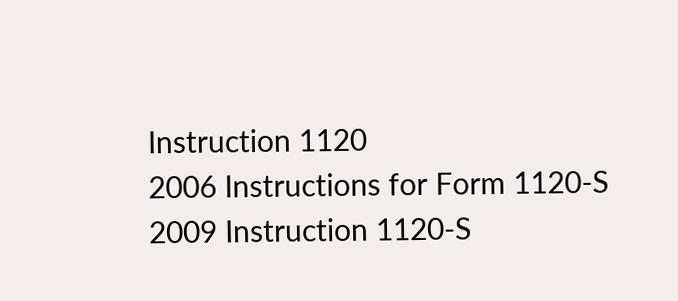Instruction 1120
2006 Instructions for Form 1120-S
2009 Instruction 1120-S